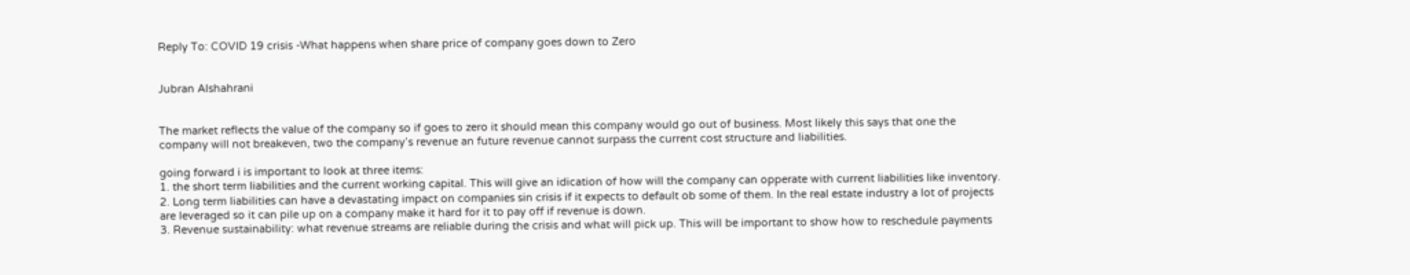Reply To: COVID 19 crisis -What happens when share price of company goes down to Zero


Jubran Alshahrani


The market reflects the value of the company so if goes to zero it should mean this company would go out of business. Most likely this says that one the company will not breakeven, two the company’s revenue an future revenue cannot surpass the current cost structure and liabilities.

going forward i is important to look at three items:
1. the short term liabilities and the current working capital. This will give an idication of how will the company can opperate with current liabilities like inventory.
2. Long term liabilities can have a devastating impact on companies sin crisis if it expects to default ob some of them. In the real estate industry a lot of projects are leveraged so it can pile up on a company make it hard for it to pay off if revenue is down.
3. Revenue sustainability: what revenue streams are reliable during the crisis and what will pick up. This will be important to show how to reschedule payments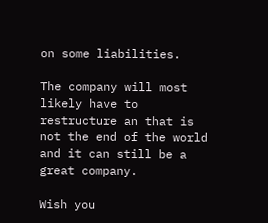on some liabilities.

The company will most likely have to restructure an that is not the end of the world and it can still be a great company.

Wish you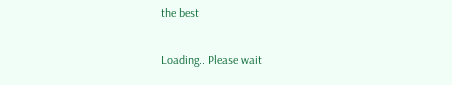the best

Loading.. Please wait